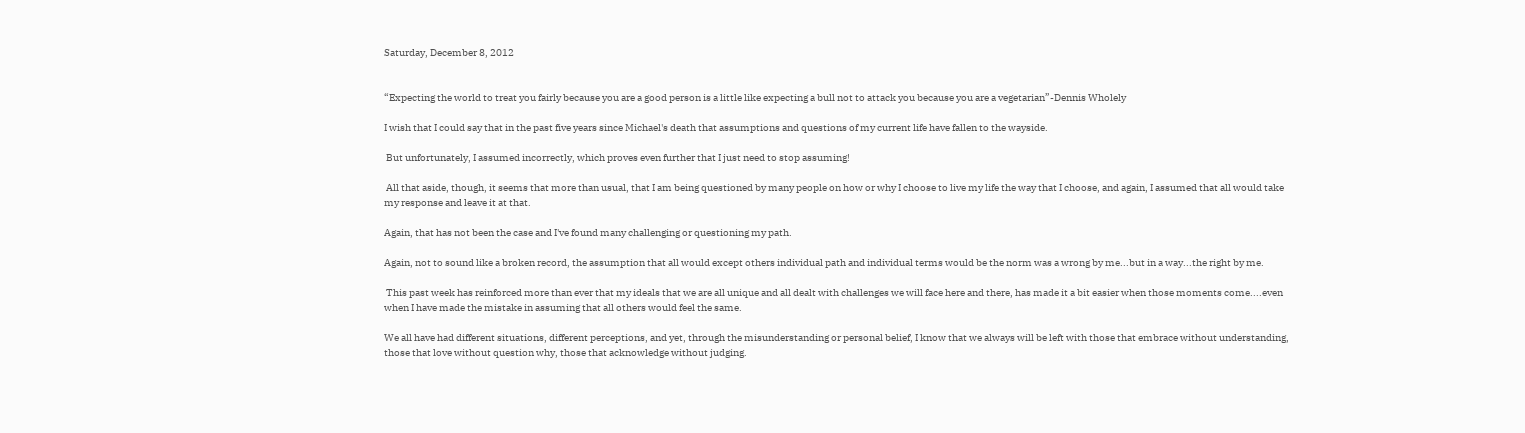Saturday, December 8, 2012


“Expecting the world to treat you fairly because you are a good person is a little like expecting a bull not to attack you because you are a vegetarian”-Dennis Wholely

I wish that I could say that in the past five years since Michael's death that assumptions and questions of my current life have fallen to the wayside.

 But unfortunately, I assumed incorrectly, which proves even further that I just need to stop assuming!

 All that aside, though, it seems that more than usual, that I am being questioned by many people on how or why I choose to live my life the way that I choose, and again, I assumed that all would take my response and leave it at that.

Again, that has not been the case and I've found many challenging or questioning my path.

Again, not to sound like a broken record, the assumption that all would except others individual path and individual terms would be the norm was a wrong by me...but in a way...the right by me.

 This past week has reinforced more than ever that my ideals that we are all unique and all dealt with challenges we will face here and there, has made it a bit easier when those moments come....even when I have made the mistake in assuming that all others would feel the same.

We all have had different situations, different perceptions, and yet, through the misunderstanding or personal belief, I know that we always will be left with those that embrace without understanding, those that love without question why, those that acknowledge without judging.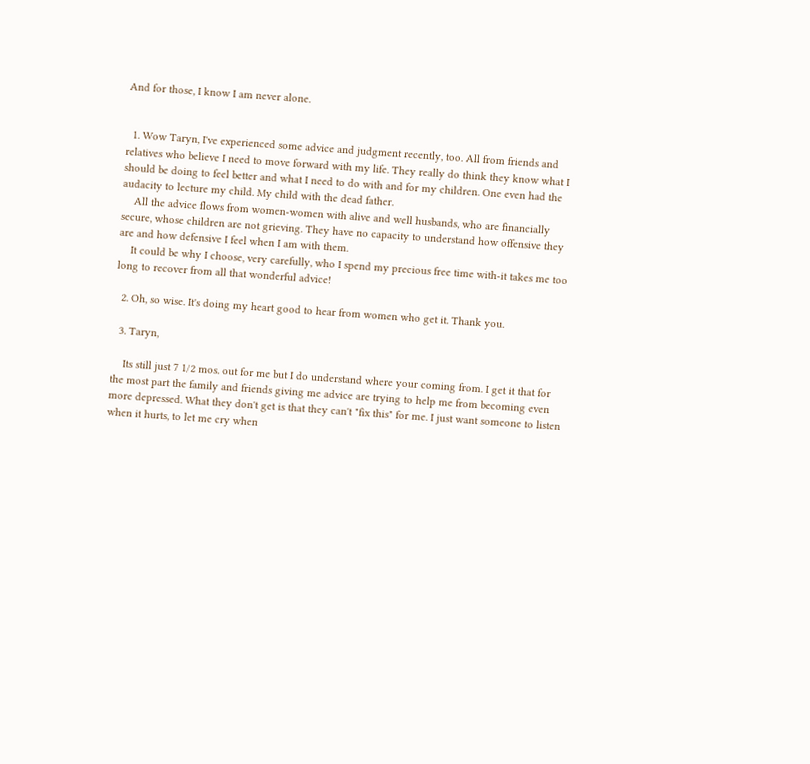And for those, I know I am never alone.


  1. Wow Taryn, I've experienced some advice and judgment recently, too. All from friends and relatives who believe I need to move forward with my life. They really do think they know what I should be doing to feel better and what I need to do with and for my children. One even had the audacity to lecture my child. My child with the dead father.
    All the advice flows from women-women with alive and well husbands, who are financially secure, whose children are not grieving. They have no capacity to understand how offensive they are and how defensive I feel when I am with them.
    It could be why I choose, very carefully, who I spend my precious free time with-it takes me too long to recover from all that wonderful advice!

  2. Oh, so wise. It's doing my heart good to hear from women who get it. Thank you.

  3. Taryn,

    Its still just 7 1/2 mos. out for me but I do understand where your coming from. I get it that for the most part the family and friends giving me advice are trying to help me from becoming even more depressed. What they don't get is that they can't "fix this" for me. I just want someone to listen when it hurts, to let me cry when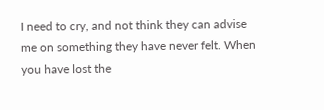I need to cry, and not think they can advise me on something they have never felt. When you have lost the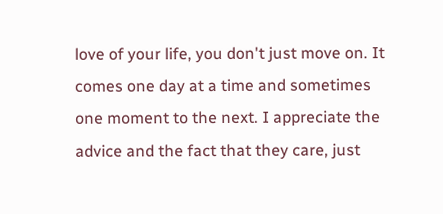love of your life, you don't just move on. It comes one day at a time and sometimes one moment to the next. I appreciate the advice and the fact that they care, just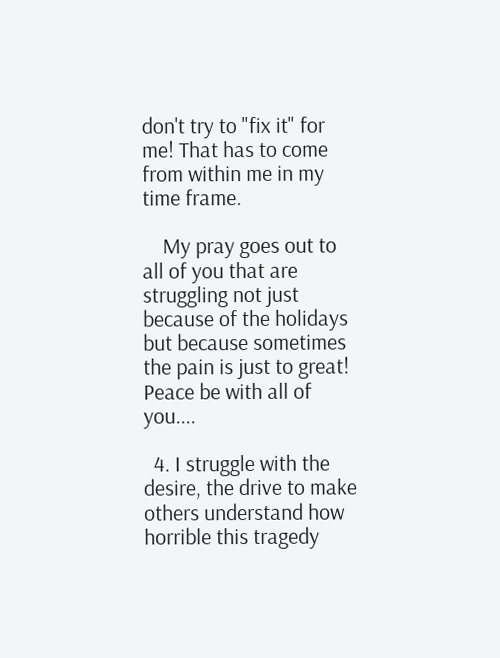don't try to "fix it" for me! That has to come from within me in my time frame.

    My pray goes out to all of you that are struggling not just because of the holidays but because sometimes the pain is just to great! Peace be with all of you....

  4. I struggle with the desire, the drive to make others understand how horrible this tragedy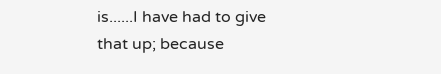is......I have had to give that up; because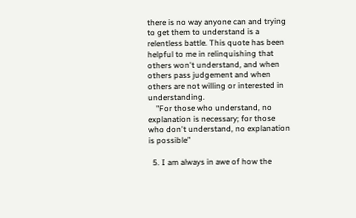there is no way anyone can and trying to get them to understand is a relentless battle. This quote has been helpful to me in relinquishing that others won't understand, and when others pass judgement and when others are not willing or interested in understanding.
    "For those who understand, no explanation is necessary; for those who don't understand, no explanation is possible”

  5. I am always in awe of how the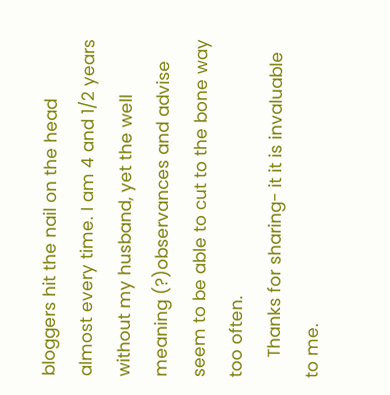bloggers hit the nail on the head almost every time. I am 4 and 1/2 years without my husband, yet the well meaning (?)observances and advise seem to be able to cut to the bone way too often.
    Thanks for sharing- it it is invaluable to me.